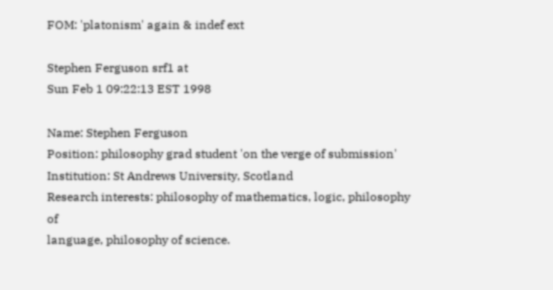FOM: 'platonism' again & indef ext

Stephen Ferguson srf1 at
Sun Feb 1 09:22:13 EST 1998

Name: Stephen Ferguson
Position: philosophy grad student 'on the verge of submission'
Institution: St Andrews University, Scotland
Research interests: philosophy of mathematics, logic, philosophy of
language, philosophy of science.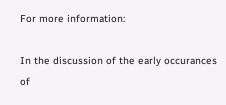For more information:

In the discussion of the early occurances of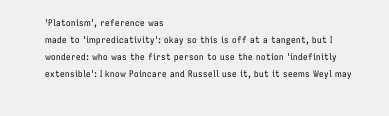'Platonism', reference was
made to 'impredicativity': okay so this is off at a tangent, but I
wondered: who was the first person to use the notion 'indefinitly
extensible': I know Poincare and Russell use it, but it seems Weyl may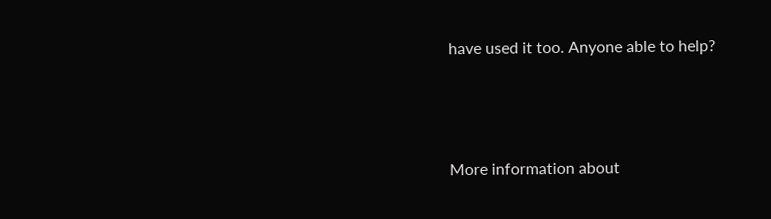have used it too. Anyone able to help?



More information about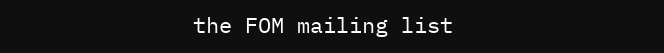the FOM mailing list